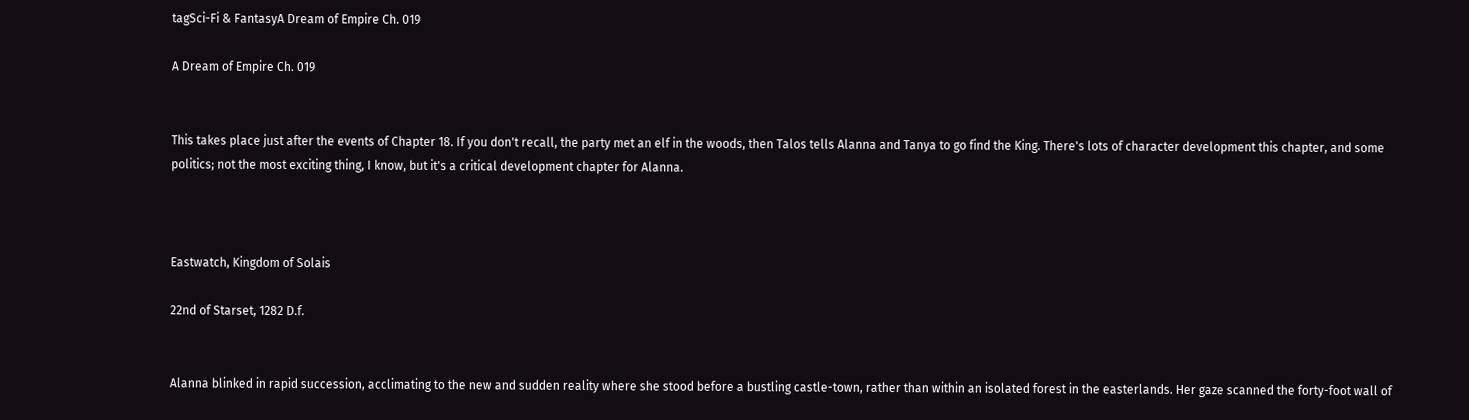tagSci-Fi & FantasyA Dream of Empire Ch. 019

A Dream of Empire Ch. 019


This takes place just after the events of Chapter 18. If you don't recall, the party met an elf in the woods, then Talos tells Alanna and Tanya to go find the King. There's lots of character development this chapter, and some politics; not the most exciting thing, I know, but it's a critical development chapter for Alanna.



Eastwatch, Kingdom of Solais

22nd of Starset, 1282 D.f.


Alanna blinked in rapid succession, acclimating to the new and sudden reality where she stood before a bustling castle-town, rather than within an isolated forest in the easterlands. Her gaze scanned the forty-foot wall of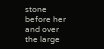stone before her and over the large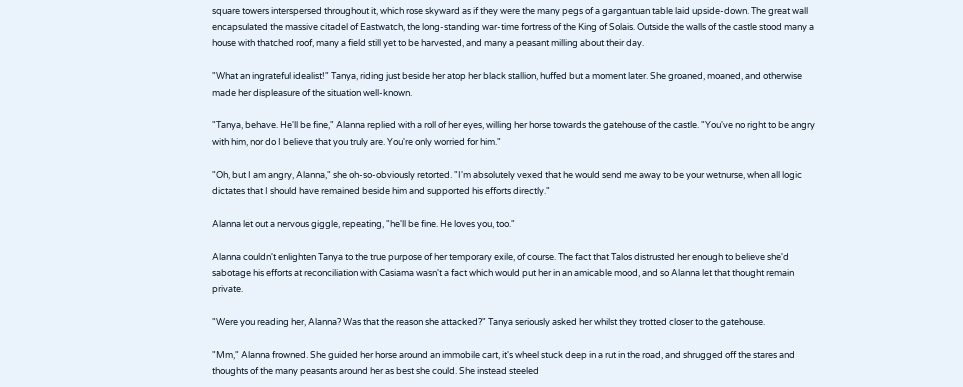square towers interspersed throughout it, which rose skyward as if they were the many pegs of a gargantuan table laid upside-down. The great wall encapsulated the massive citadel of Eastwatch, the long-standing war-time fortress of the King of Solais. Outside the walls of the castle stood many a house with thatched roof, many a field still yet to be harvested, and many a peasant milling about their day.

"What an ingrateful idealist!" Tanya, riding just beside her atop her black stallion, huffed but a moment later. She groaned, moaned, and otherwise made her displeasure of the situation well-known.

"Tanya, behave. He'll be fine," Alanna replied with a roll of her eyes, willing her horse towards the gatehouse of the castle. "You've no right to be angry with him, nor do I believe that you truly are. You're only worried for him."

"Oh, but I am angry, Alanna," she oh-so-obviously retorted. "I'm absolutely vexed that he would send me away to be your wetnurse, when all logic dictates that I should have remained beside him and supported his efforts directly."

Alanna let out a nervous giggle, repeating, "he'll be fine. He loves you, too."

Alanna couldn't enlighten Tanya to the true purpose of her temporary exile, of course. The fact that Talos distrusted her enough to believe she'd sabotage his efforts at reconciliation with Casiama wasn't a fact which would put her in an amicable mood, and so Alanna let that thought remain private.

"Were you reading her, Alanna? Was that the reason she attacked?" Tanya seriously asked her whilst they trotted closer to the gatehouse.

"Mm," Alanna frowned. She guided her horse around an immobile cart, it's wheel stuck deep in a rut in the road, and shrugged off the stares and thoughts of the many peasants around her as best she could. She instead steeled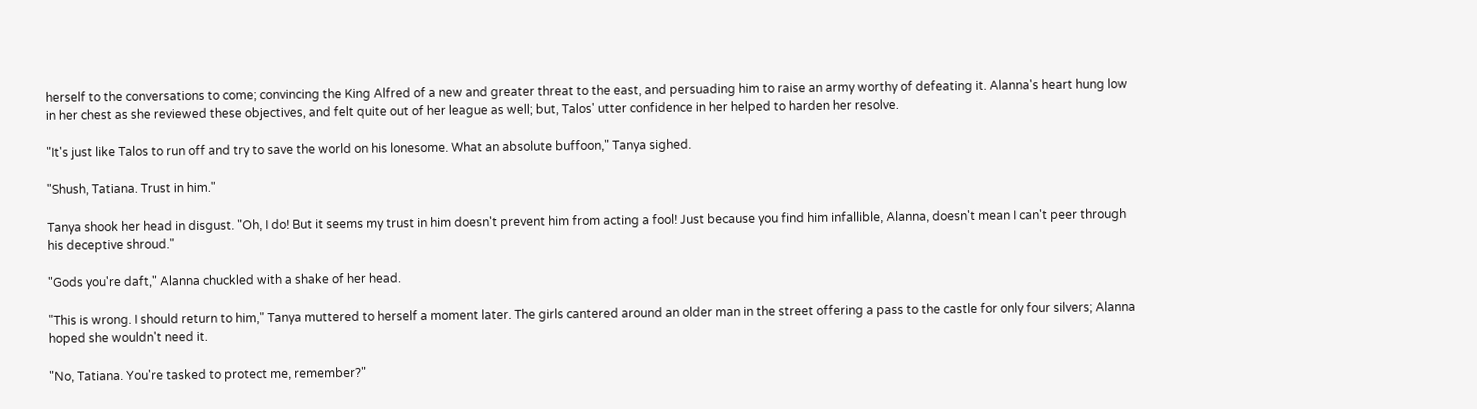herself to the conversations to come; convincing the King Alfred of a new and greater threat to the east, and persuading him to raise an army worthy of defeating it. Alanna's heart hung low in her chest as she reviewed these objectives, and felt quite out of her league as well; but, Talos' utter confidence in her helped to harden her resolve.

"It's just like Talos to run off and try to save the world on his lonesome. What an absolute buffoon," Tanya sighed.

"Shush, Tatiana. Trust in him."

Tanya shook her head in disgust. "Oh, I do! But it seems my trust in him doesn't prevent him from acting a fool! Just because you find him infallible, Alanna, doesn't mean I can't peer through his deceptive shroud."

"Gods you're daft," Alanna chuckled with a shake of her head.

"This is wrong. I should return to him," Tanya muttered to herself a moment later. The girls cantered around an older man in the street offering a pass to the castle for only four silvers; Alanna hoped she wouldn't need it.

"No, Tatiana. You're tasked to protect me, remember?"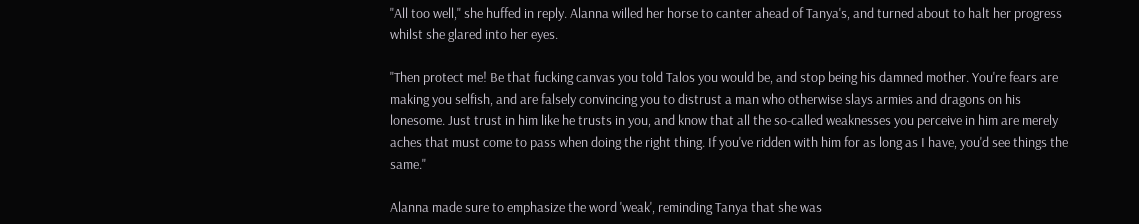"All too well," she huffed in reply. Alanna willed her horse to canter ahead of Tanya's, and turned about to halt her progress whilst she glared into her eyes.

"Then protect me! Be that fucking canvas you told Talos you would be, and stop being his damned mother. You're fears are making you selfish, and are falsely convincing you to distrust a man who otherwise slays armies and dragons on his lonesome. Just trust in him like he trusts in you, and know that all the so-called weaknesses you perceive in him are merely aches that must come to pass when doing the right thing. If you've ridden with him for as long as I have, you'd see things the same."

Alanna made sure to emphasize the word 'weak', reminding Tanya that she was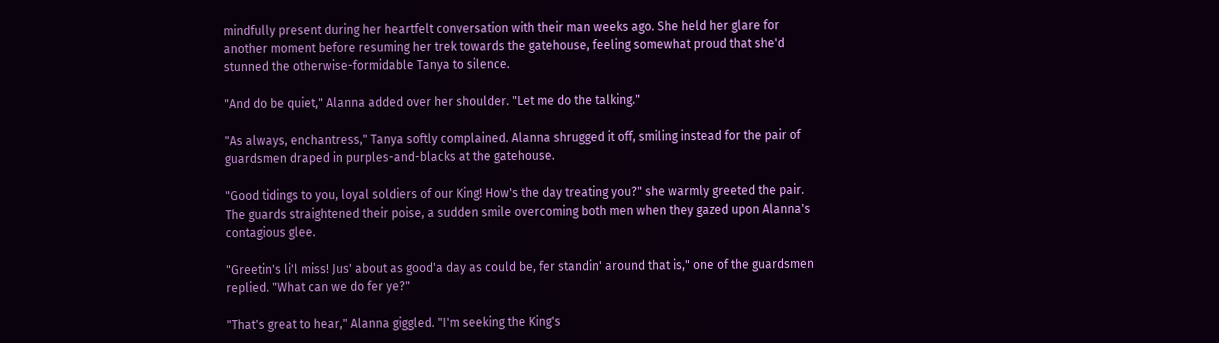mindfully present during her heartfelt conversation with their man weeks ago. She held her glare for another moment before resuming her trek towards the gatehouse, feeling somewhat proud that she'd stunned the otherwise-formidable Tanya to silence.

"And do be quiet," Alanna added over her shoulder. "Let me do the talking."

"As always, enchantress," Tanya softly complained. Alanna shrugged it off, smiling instead for the pair of guardsmen draped in purples-and-blacks at the gatehouse.

"Good tidings to you, loyal soldiers of our King! How's the day treating you?" she warmly greeted the pair. The guards straightened their poise, a sudden smile overcoming both men when they gazed upon Alanna's contagious glee.

"Greetin's li'l miss! Jus' about as good'a day as could be, fer standin' around that is," one of the guardsmen replied. "What can we do fer ye?"

"That's great to hear," Alanna giggled. "I'm seeking the King's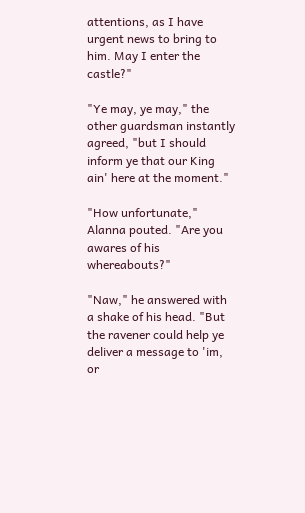attentions, as I have urgent news to bring to him. May I enter the castle?"

"Ye may, ye may," the other guardsman instantly agreed, "but I should inform ye that our King ain' here at the moment."

"How unfortunate," Alanna pouted. "Are you awares of his whereabouts?"

"Naw," he answered with a shake of his head. "But the ravener could help ye deliver a message to 'im, or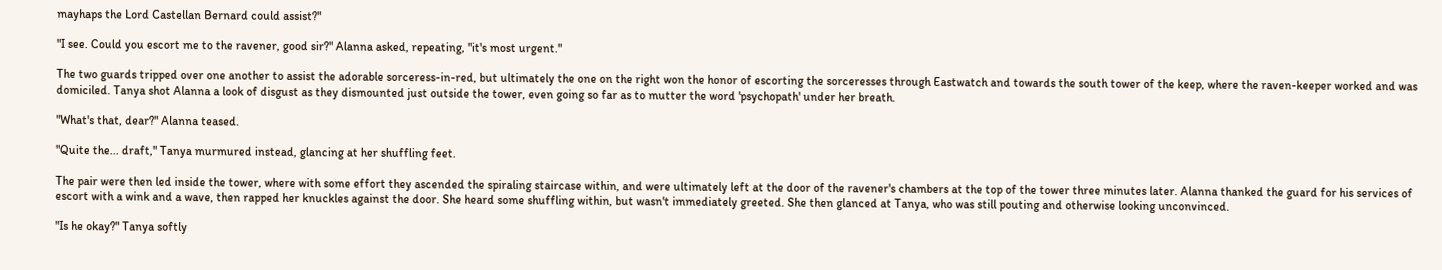mayhaps the Lord Castellan Bernard could assist?"

"I see. Could you escort me to the ravener, good sir?" Alanna asked, repeating, "it's most urgent."

The two guards tripped over one another to assist the adorable sorceress-in-red, but ultimately the one on the right won the honor of escorting the sorceresses through Eastwatch and towards the south tower of the keep, where the raven-keeper worked and was domiciled. Tanya shot Alanna a look of disgust as they dismounted just outside the tower, even going so far as to mutter the word 'psychopath' under her breath.

"What's that, dear?" Alanna teased.

"Quite the... draft," Tanya murmured instead, glancing at her shuffling feet.

The pair were then led inside the tower, where with some effort they ascended the spiraling staircase within, and were ultimately left at the door of the ravener's chambers at the top of the tower three minutes later. Alanna thanked the guard for his services of escort with a wink and a wave, then rapped her knuckles against the door. She heard some shuffling within, but wasn't immediately greeted. She then glanced at Tanya, who was still pouting and otherwise looking unconvinced.

"Is he okay?" Tanya softly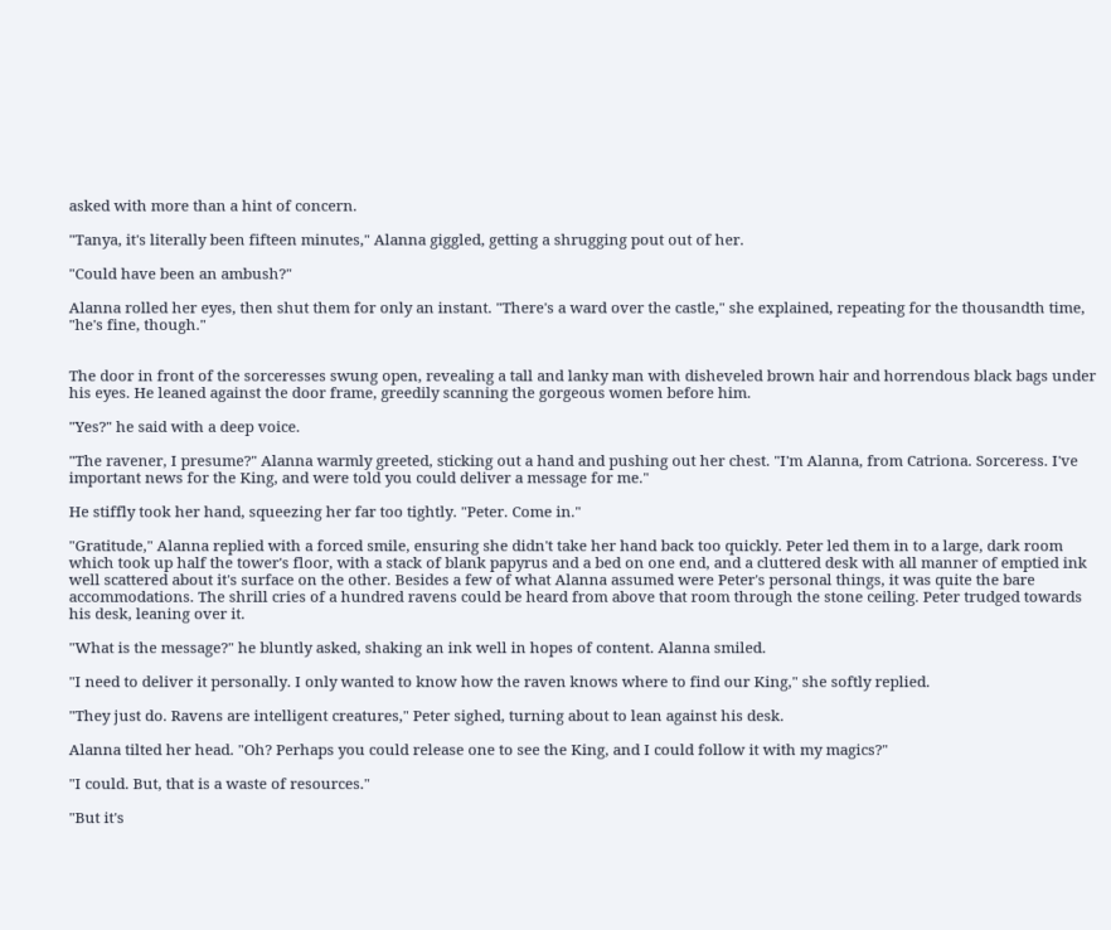asked with more than a hint of concern.

"Tanya, it's literally been fifteen minutes," Alanna giggled, getting a shrugging pout out of her.

"Could have been an ambush?"

Alanna rolled her eyes, then shut them for only an instant. "There's a ward over the castle," she explained, repeating for the thousandth time, "he's fine, though."


The door in front of the sorceresses swung open, revealing a tall and lanky man with disheveled brown hair and horrendous black bags under his eyes. He leaned against the door frame, greedily scanning the gorgeous women before him.

"Yes?" he said with a deep voice.

"The ravener, I presume?" Alanna warmly greeted, sticking out a hand and pushing out her chest. "I'm Alanna, from Catriona. Sorceress. I've important news for the King, and were told you could deliver a message for me."

He stiffly took her hand, squeezing her far too tightly. "Peter. Come in."

"Gratitude," Alanna replied with a forced smile, ensuring she didn't take her hand back too quickly. Peter led them in to a large, dark room which took up half the tower's floor, with a stack of blank papyrus and a bed on one end, and a cluttered desk with all manner of emptied ink well scattered about it's surface on the other. Besides a few of what Alanna assumed were Peter's personal things, it was quite the bare accommodations. The shrill cries of a hundred ravens could be heard from above that room through the stone ceiling. Peter trudged towards his desk, leaning over it.

"What is the message?" he bluntly asked, shaking an ink well in hopes of content. Alanna smiled.

"I need to deliver it personally. I only wanted to know how the raven knows where to find our King," she softly replied.

"They just do. Ravens are intelligent creatures," Peter sighed, turning about to lean against his desk.

Alanna tilted her head. "Oh? Perhaps you could release one to see the King, and I could follow it with my magics?"

"I could. But, that is a waste of resources."

"But it's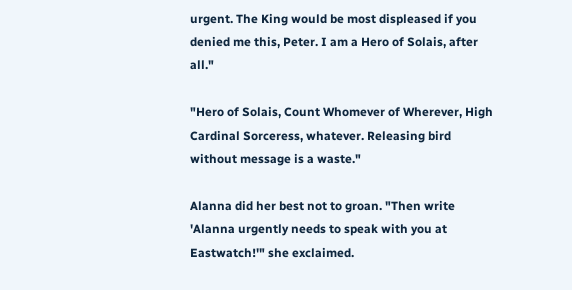urgent. The King would be most displeased if you denied me this, Peter. I am a Hero of Solais, after all."

"Hero of Solais, Count Whomever of Wherever, High Cardinal Sorceress, whatever. Releasing bird without message is a waste."

Alanna did her best not to groan. "Then write 'Alanna urgently needs to speak with you at Eastwatch!'" she exclaimed.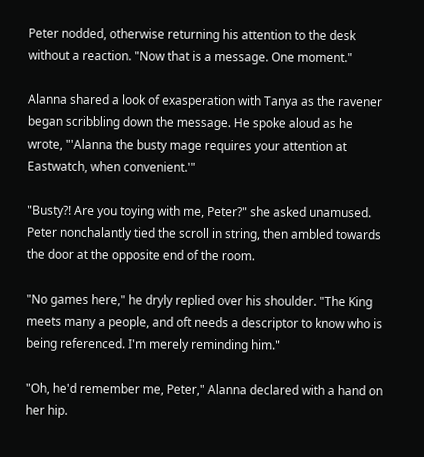Peter nodded, otherwise returning his attention to the desk without a reaction. "Now that is a message. One moment."

Alanna shared a look of exasperation with Tanya as the ravener began scribbling down the message. He spoke aloud as he wrote, "'Alanna the busty mage requires your attention at Eastwatch, when convenient.'"

"Busty?! Are you toying with me, Peter?" she asked unamused. Peter nonchalantly tied the scroll in string, then ambled towards the door at the opposite end of the room.

"No games here," he dryly replied over his shoulder. "The King meets many a people, and oft needs a descriptor to know who is being referenced. I'm merely reminding him."

"Oh, he'd remember me, Peter," Alanna declared with a hand on her hip.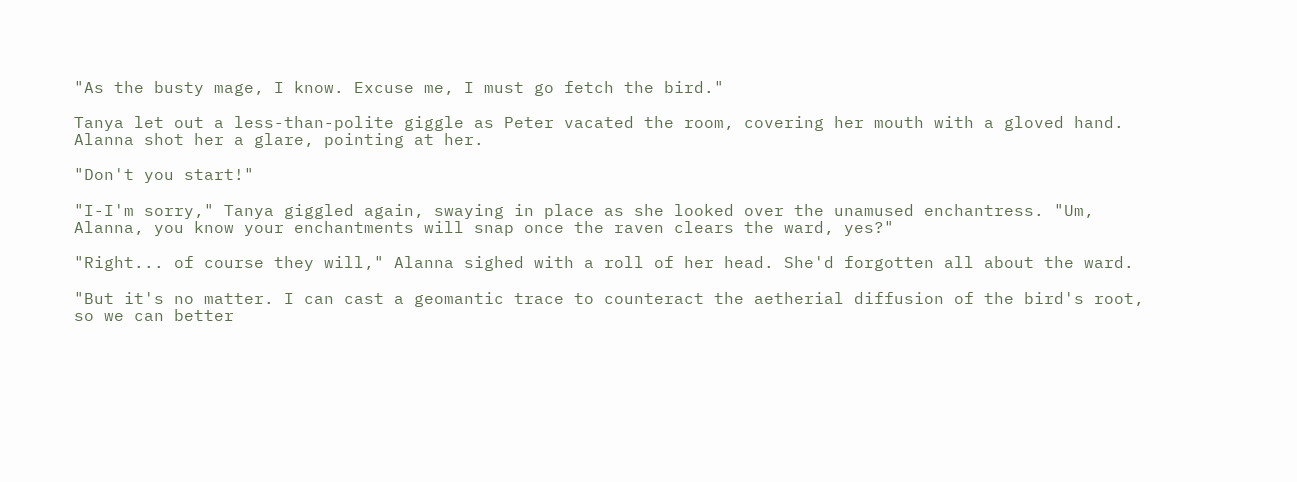"As the busty mage, I know. Excuse me, I must go fetch the bird."

Tanya let out a less-than-polite giggle as Peter vacated the room, covering her mouth with a gloved hand. Alanna shot her a glare, pointing at her.

"Don't you start!"

"I-I'm sorry," Tanya giggled again, swaying in place as she looked over the unamused enchantress. "Um, Alanna, you know your enchantments will snap once the raven clears the ward, yes?"

"Right... of course they will," Alanna sighed with a roll of her head. She'd forgotten all about the ward.

"But it's no matter. I can cast a geomantic trace to counteract the aetherial diffusion of the bird's root, so we can better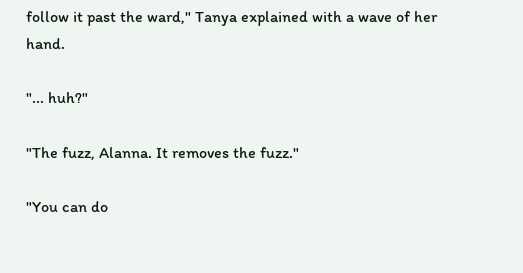follow it past the ward," Tanya explained with a wave of her hand.

"... huh?"

"The fuzz, Alanna. It removes the fuzz."

"You can do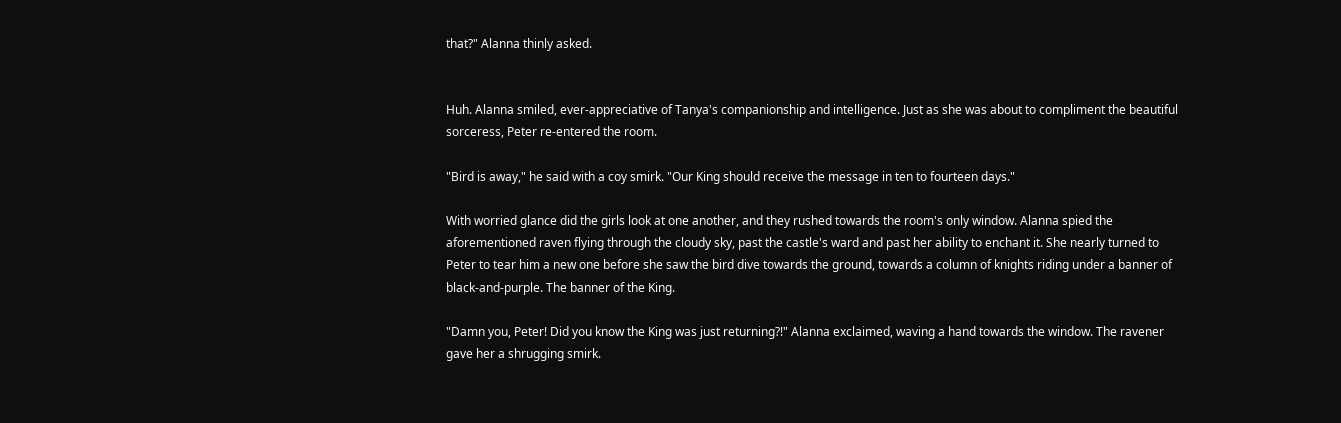that?" Alanna thinly asked.


Huh. Alanna smiled, ever-appreciative of Tanya's companionship and intelligence. Just as she was about to compliment the beautiful sorceress, Peter re-entered the room.

"Bird is away," he said with a coy smirk. "Our King should receive the message in ten to fourteen days."

With worried glance did the girls look at one another, and they rushed towards the room's only window. Alanna spied the aforementioned raven flying through the cloudy sky, past the castle's ward and past her ability to enchant it. She nearly turned to Peter to tear him a new one before she saw the bird dive towards the ground, towards a column of knights riding under a banner of black-and-purple. The banner of the King.

"Damn you, Peter! Did you know the King was just returning?!" Alanna exclaimed, waving a hand towards the window. The ravener gave her a shrugging smirk.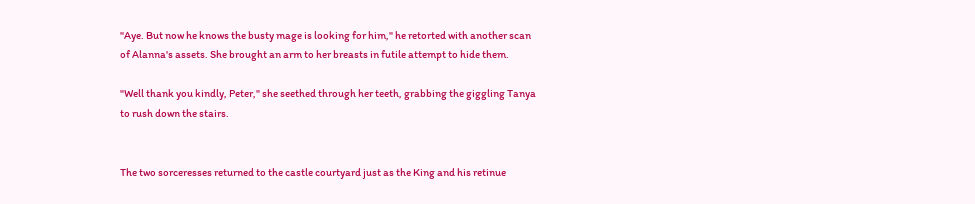"Aye. But now he knows the busty mage is looking for him," he retorted with another scan of Alanna's assets. She brought an arm to her breasts in futile attempt to hide them.

"Well thank you kindly, Peter," she seethed through her teeth, grabbing the giggling Tanya to rush down the stairs.


The two sorceresses returned to the castle courtyard just as the King and his retinue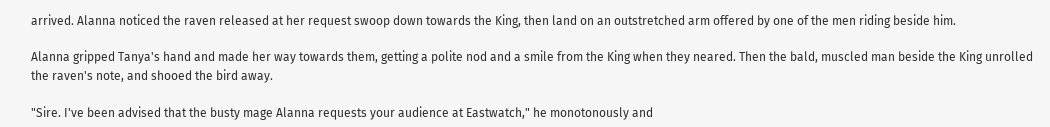arrived. Alanna noticed the raven released at her request swoop down towards the King, then land on an outstretched arm offered by one of the men riding beside him.

Alanna gripped Tanya's hand and made her way towards them, getting a polite nod and a smile from the King when they neared. Then the bald, muscled man beside the King unrolled the raven's note, and shooed the bird away.

"Sire. I've been advised that the busty mage Alanna requests your audience at Eastwatch," he monotonously and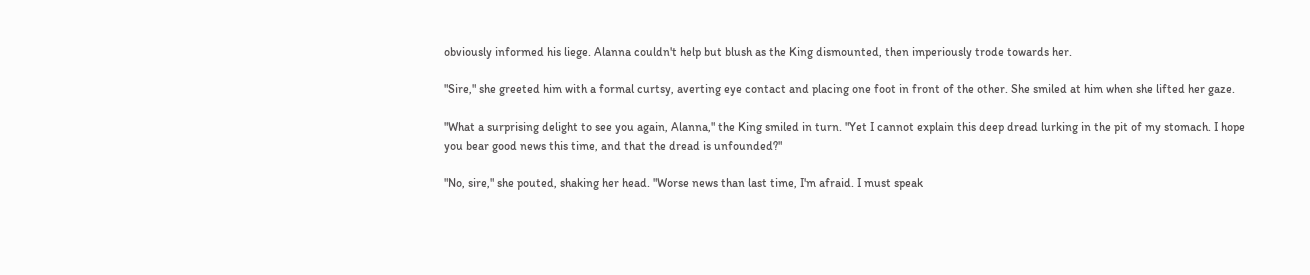obviously informed his liege. Alanna couldn't help but blush as the King dismounted, then imperiously trode towards her.

"Sire," she greeted him with a formal curtsy, averting eye contact and placing one foot in front of the other. She smiled at him when she lifted her gaze.

"What a surprising delight to see you again, Alanna," the King smiled in turn. "Yet I cannot explain this deep dread lurking in the pit of my stomach. I hope you bear good news this time, and that the dread is unfounded?"

"No, sire," she pouted, shaking her head. "Worse news than last time, I'm afraid. I must speak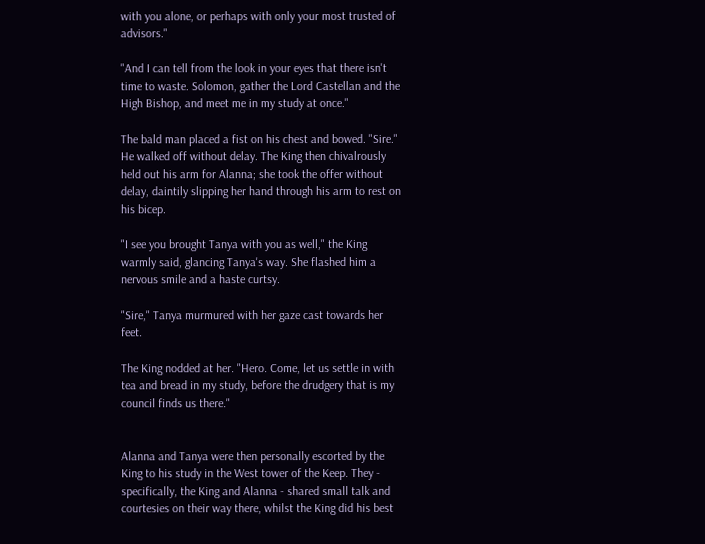with you alone, or perhaps with only your most trusted of advisors."

"And I can tell from the look in your eyes that there isn't time to waste. Solomon, gather the Lord Castellan and the High Bishop, and meet me in my study at once."

The bald man placed a fist on his chest and bowed. "Sire." He walked off without delay. The King then chivalrously held out his arm for Alanna; she took the offer without delay, daintily slipping her hand through his arm to rest on his bicep.

"I see you brought Tanya with you as well," the King warmly said, glancing Tanya's way. She flashed him a nervous smile and a haste curtsy.

"Sire," Tanya murmured with her gaze cast towards her feet.

The King nodded at her. "Hero. Come, let us settle in with tea and bread in my study, before the drudgery that is my council finds us there."


Alanna and Tanya were then personally escorted by the King to his study in the West tower of the Keep. They - specifically, the King and Alanna - shared small talk and courtesies on their way there, whilst the King did his best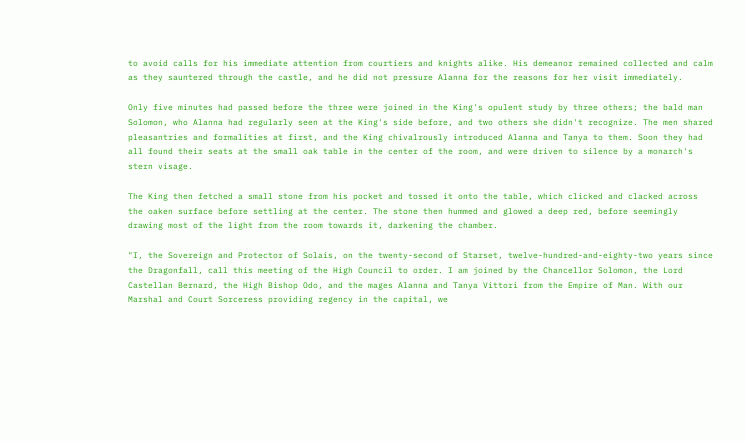to avoid calls for his immediate attention from courtiers and knights alike. His demeanor remained collected and calm as they sauntered through the castle, and he did not pressure Alanna for the reasons for her visit immediately.

Only five minutes had passed before the three were joined in the King's opulent study by three others; the bald man Solomon, who Alanna had regularly seen at the King's side before, and two others she didn't recognize. The men shared pleasantries and formalities at first, and the King chivalrously introduced Alanna and Tanya to them. Soon they had all found their seats at the small oak table in the center of the room, and were driven to silence by a monarch's stern visage.

The King then fetched a small stone from his pocket and tossed it onto the table, which clicked and clacked across the oaken surface before settling at the center. The stone then hummed and glowed a deep red, before seemingly drawing most of the light from the room towards it, darkening the chamber.

"I, the Sovereign and Protector of Solais, on the twenty-second of Starset, twelve-hundred-and-eighty-two years since the Dragonfall, call this meeting of the High Council to order. I am joined by the Chancellor Solomon, the Lord Castellan Bernard, the High Bishop Odo, and the mages Alanna and Tanya Vittori from the Empire of Man. With our Marshal and Court Sorceress providing regency in the capital, we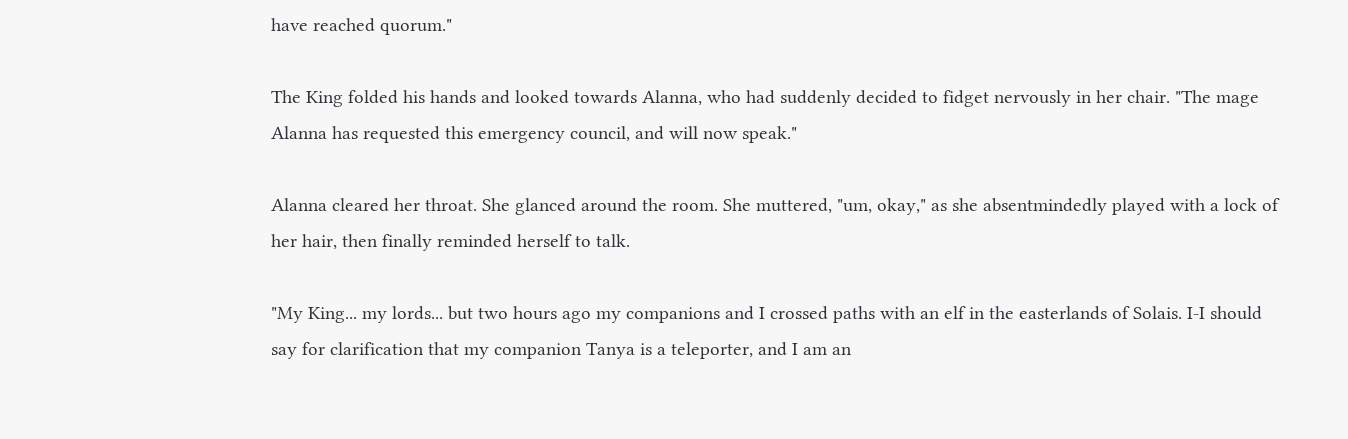have reached quorum."

The King folded his hands and looked towards Alanna, who had suddenly decided to fidget nervously in her chair. "The mage Alanna has requested this emergency council, and will now speak."

Alanna cleared her throat. She glanced around the room. She muttered, "um, okay," as she absentmindedly played with a lock of her hair, then finally reminded herself to talk.

"My King... my lords... but two hours ago my companions and I crossed paths with an elf in the easterlands of Solais. I-I should say for clarification that my companion Tanya is a teleporter, and I am an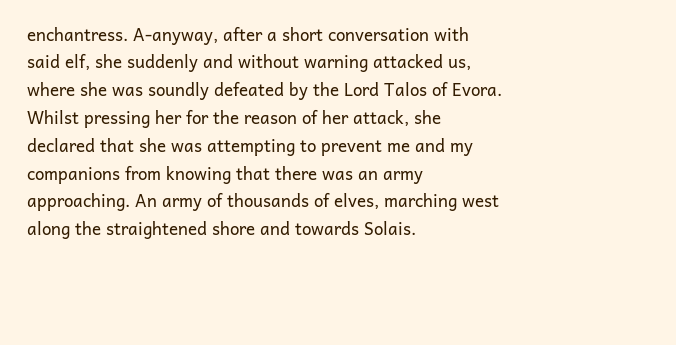enchantress. A-anyway, after a short conversation with said elf, she suddenly and without warning attacked us, where she was soundly defeated by the Lord Talos of Evora. Whilst pressing her for the reason of her attack, she declared that she was attempting to prevent me and my companions from knowing that there was an army approaching. An army of thousands of elves, marching west along the straightened shore and towards Solais.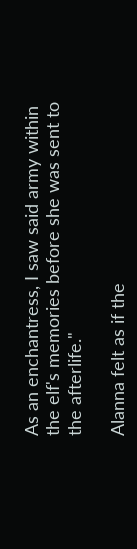As an enchantress, I saw said army within the elf's memories before she was sent to the afterlife."

Alanna felt as if the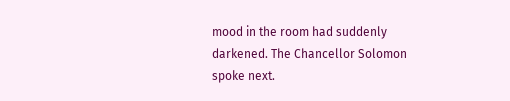mood in the room had suddenly darkened. The Chancellor Solomon spoke next.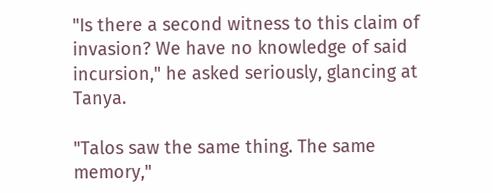"Is there a second witness to this claim of invasion? We have no knowledge of said incursion," he asked seriously, glancing at Tanya.

"Talos saw the same thing. The same memory,"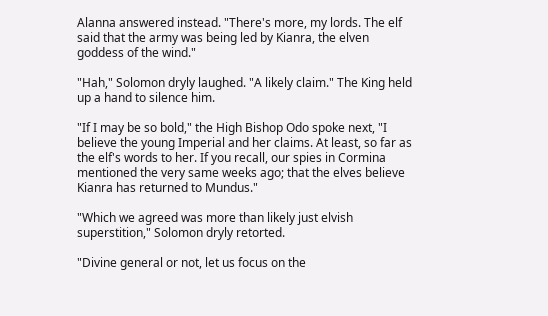Alanna answered instead. "There's more, my lords. The elf said that the army was being led by Kianra, the elven goddess of the wind."

"Hah," Solomon dryly laughed. "A likely claim." The King held up a hand to silence him.

"If I may be so bold," the High Bishop Odo spoke next, "I believe the young Imperial and her claims. At least, so far as the elf's words to her. If you recall, our spies in Cormina mentioned the very same weeks ago; that the elves believe Kianra has returned to Mundus."

"Which we agreed was more than likely just elvish superstition," Solomon dryly retorted.

"Divine general or not, let us focus on the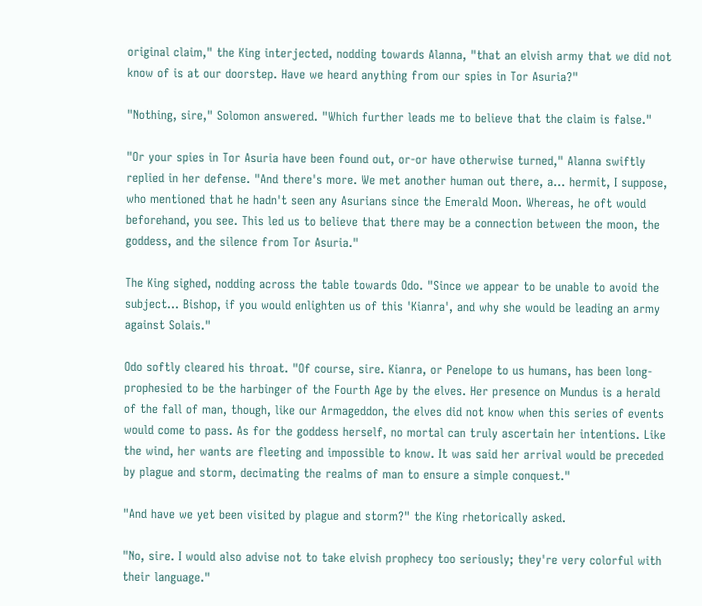original claim," the King interjected, nodding towards Alanna, "that an elvish army that we did not know of is at our doorstep. Have we heard anything from our spies in Tor Asuria?"

"Nothing, sire," Solomon answered. "Which further leads me to believe that the claim is false."

"Or your spies in Tor Asuria have been found out, or-or have otherwise turned," Alanna swiftly replied in her defense. "And there's more. We met another human out there, a... hermit, I suppose, who mentioned that he hadn't seen any Asurians since the Emerald Moon. Whereas, he oft would beforehand, you see. This led us to believe that there may be a connection between the moon, the goddess, and the silence from Tor Asuria."

The King sighed, nodding across the table towards Odo. "Since we appear to be unable to avoid the subject... Bishop, if you would enlighten us of this 'Kianra', and why she would be leading an army against Solais."

Odo softly cleared his throat. "Of course, sire. Kianra, or Penelope to us humans, has been long-prophesied to be the harbinger of the Fourth Age by the elves. Her presence on Mundus is a herald of the fall of man, though, like our Armageddon, the elves did not know when this series of events would come to pass. As for the goddess herself, no mortal can truly ascertain her intentions. Like the wind, her wants are fleeting and impossible to know. It was said her arrival would be preceded by plague and storm, decimating the realms of man to ensure a simple conquest."

"And have we yet been visited by plague and storm?" the King rhetorically asked.

"No, sire. I would also advise not to take elvish prophecy too seriously; they're very colorful with their language."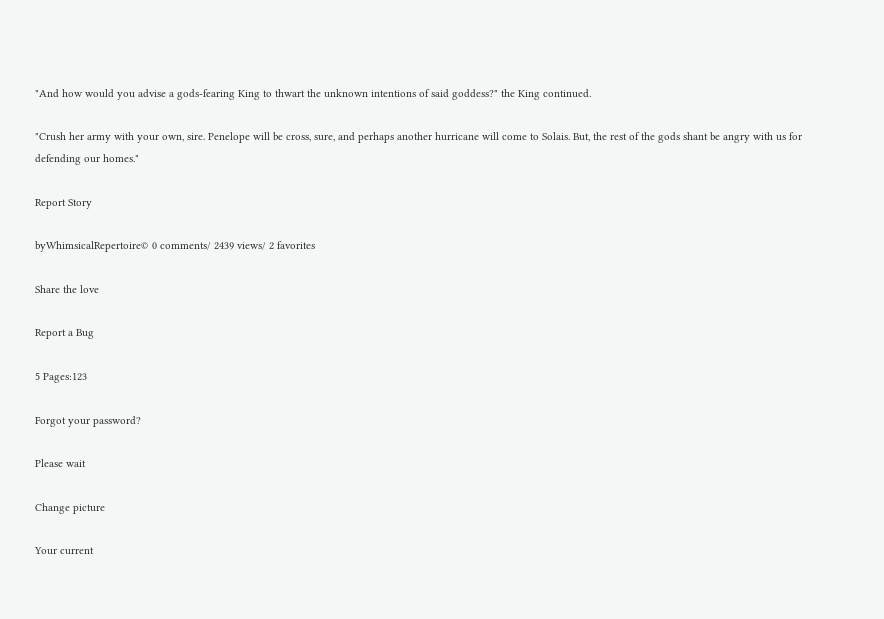"And how would you advise a gods-fearing King to thwart the unknown intentions of said goddess?" the King continued.

"Crush her army with your own, sire. Penelope will be cross, sure, and perhaps another hurricane will come to Solais. But, the rest of the gods shant be angry with us for defending our homes."

Report Story

byWhimsicalRepertoire© 0 comments/ 2439 views/ 2 favorites

Share the love

Report a Bug

5 Pages:123

Forgot your password?

Please wait

Change picture

Your current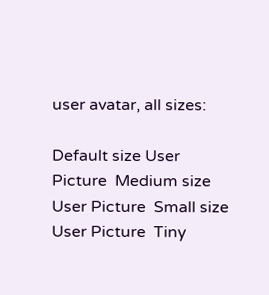user avatar, all sizes:

Default size User Picture  Medium size User Picture  Small size User Picture  Tiny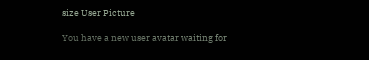size User Picture

You have a new user avatar waiting for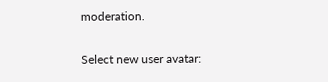moderation.

Select new user avatar: